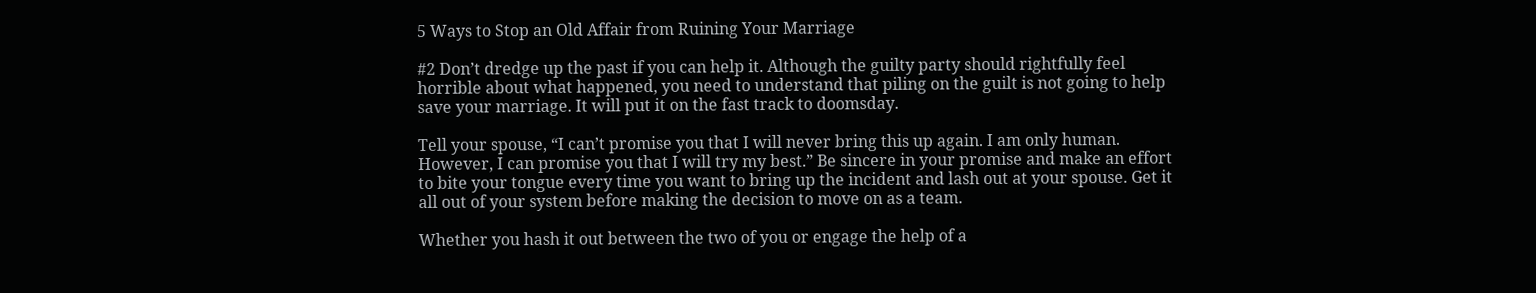5 Ways to Stop an Old Affair from Ruining Your Marriage

#2 Don’t dredge up the past if you can help it. Although the guilty party should rightfully feel horrible about what happened, you need to understand that piling on the guilt is not going to help save your marriage. It will put it on the fast track to doomsday.

Tell your spouse, “I can’t promise you that I will never bring this up again. I am only human. However, I can promise you that I will try my best.” Be sincere in your promise and make an effort to bite your tongue every time you want to bring up the incident and lash out at your spouse. Get it all out of your system before making the decision to move on as a team.

Whether you hash it out between the two of you or engage the help of a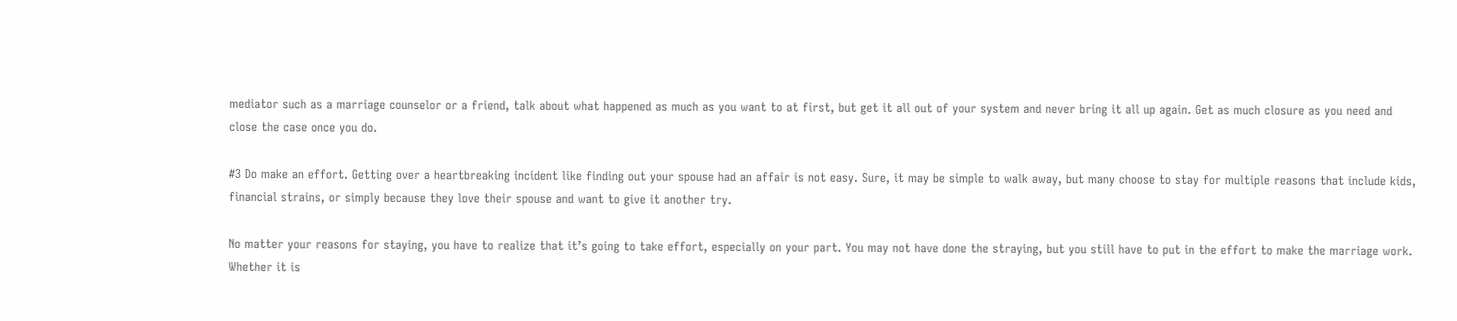mediator such as a marriage counselor or a friend, talk about what happened as much as you want to at first, but get it all out of your system and never bring it all up again. Get as much closure as you need and close the case once you do.

#3 Do make an effort. Getting over a heartbreaking incident like finding out your spouse had an affair is not easy. Sure, it may be simple to walk away, but many choose to stay for multiple reasons that include kids, financial strains, or simply because they love their spouse and want to give it another try.

No matter your reasons for staying, you have to realize that it’s going to take effort, especially on your part. You may not have done the straying, but you still have to put in the effort to make the marriage work. Whether it is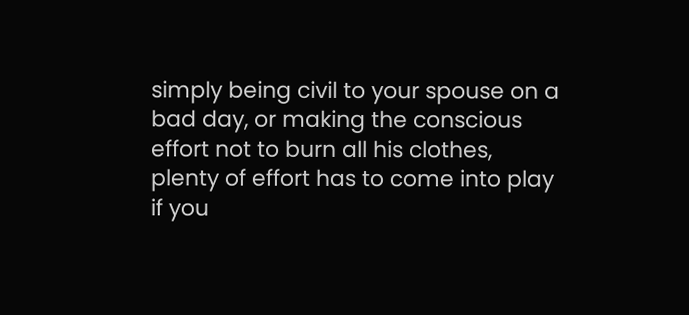simply being civil to your spouse on a bad day, or making the conscious effort not to burn all his clothes, plenty of effort has to come into play if you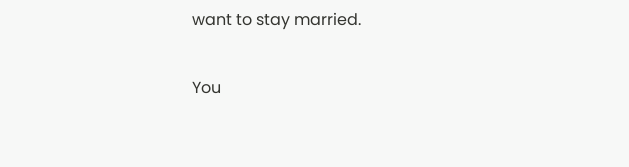want to stay married.

You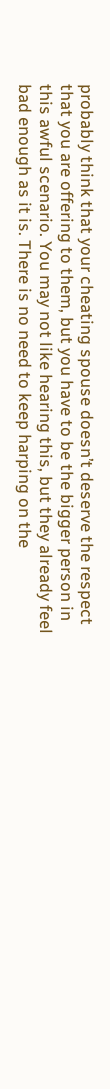probably think that your cheating spouse doesn’t deserve the respect that you are offering to them, but you have to be the bigger person in this awful scenario. You may not like hearing this, but they already feel bad enough as it is. There is no need to keep harping on the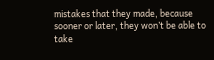mistakes that they made, because sooner or later, they won’t be able to take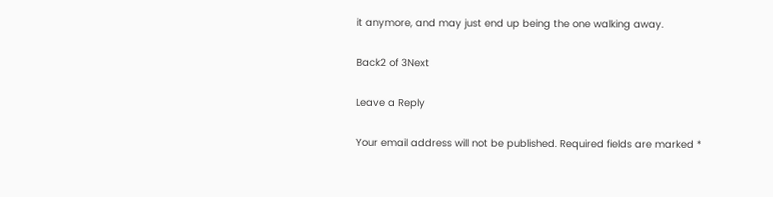it anymore, and may just end up being the one walking away.

Back2 of 3Next

Leave a Reply

Your email address will not be published. Required fields are marked *